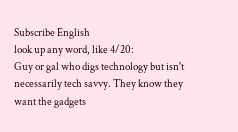Subscribe English
look up any word, like 4/20:
Guy or gal who digs technology but isn't necessarily tech savvy. They know they want the gadgets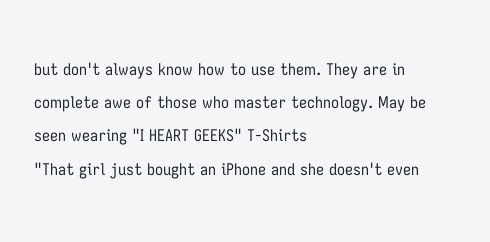but don't always know how to use them. They are in complete awe of those who master technology. May be seen wearing "I HEART GEEKS" T-Shirts
"That girl just bought an iPhone and she doesn't even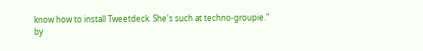know how to install Tweetdeck. She's such at techno-groupie."
by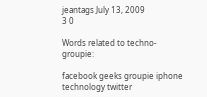jeantags July 13, 2009
3 0

Words related to techno-groupie:

facebook geeks groupie iphone technology twitter